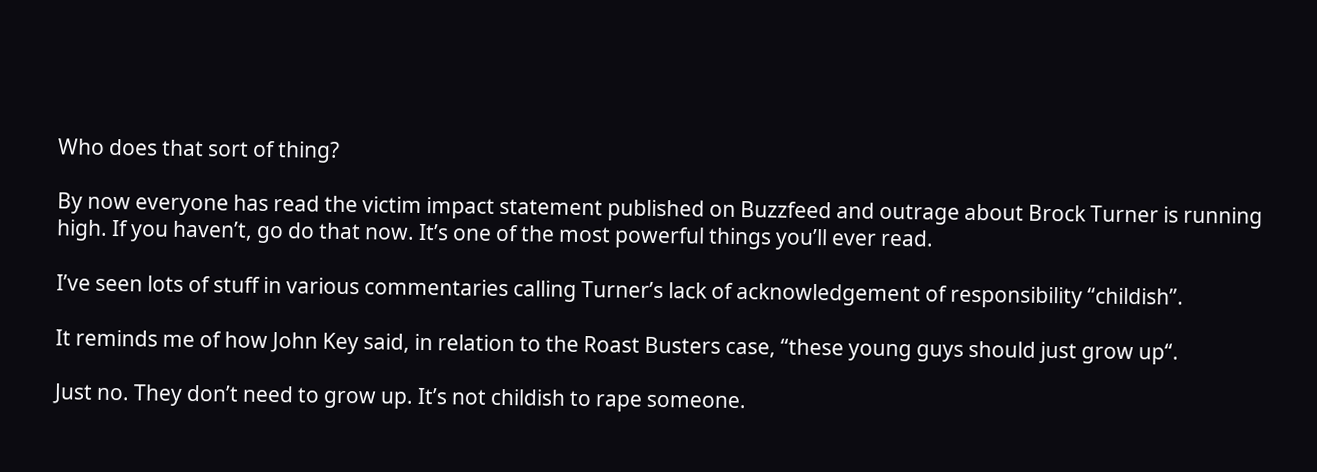Who does that sort of thing?

By now everyone has read the victim impact statement published on Buzzfeed and outrage about Brock Turner is running high. If you haven’t, go do that now. It’s one of the most powerful things you’ll ever read.

I’ve seen lots of stuff in various commentaries calling Turner’s lack of acknowledgement of responsibility “childish”.

It reminds me of how John Key said, in relation to the Roast Busters case, “these young guys should just grow up“.

Just no. They don’t need to grow up. It’s not childish to rape someone.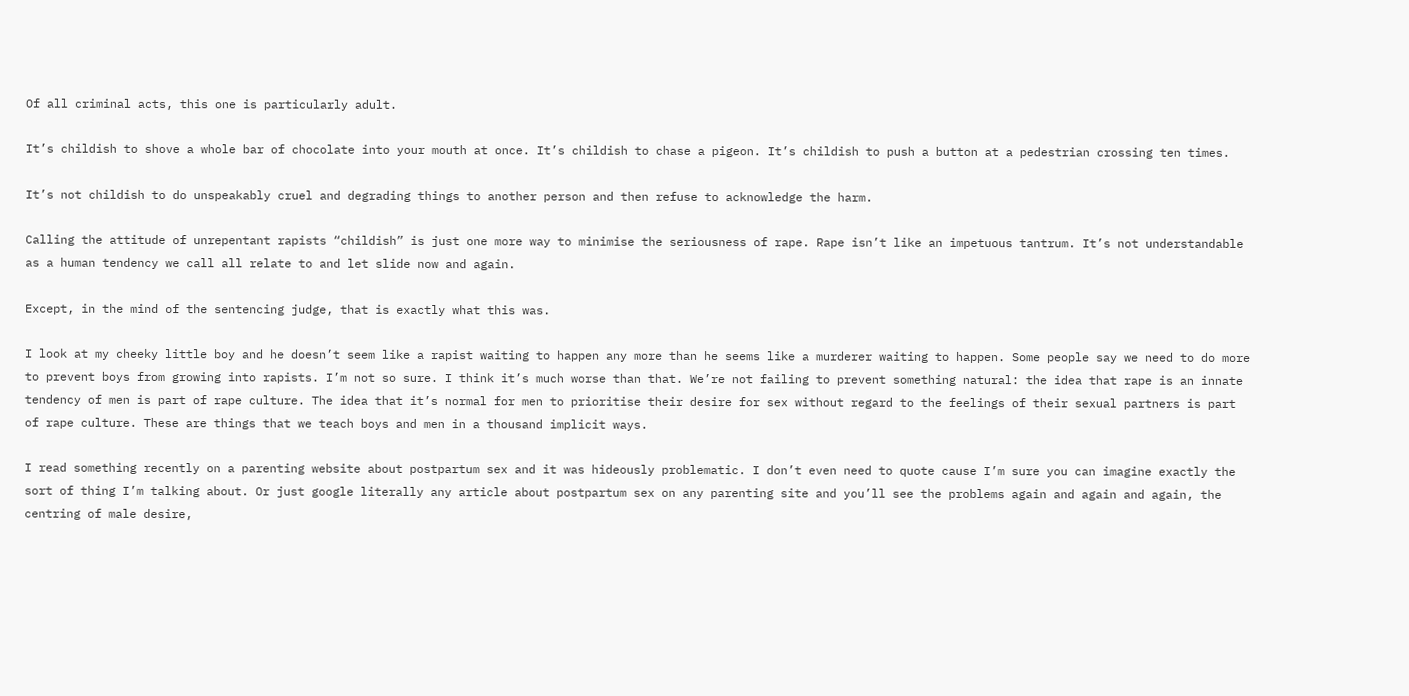Of all criminal acts, this one is particularly adult.

It’s childish to shove a whole bar of chocolate into your mouth at once. It’s childish to chase a pigeon. It’s childish to push a button at a pedestrian crossing ten times.

It’s not childish to do unspeakably cruel and degrading things to another person and then refuse to acknowledge the harm.

Calling the attitude of unrepentant rapists “childish” is just one more way to minimise the seriousness of rape. Rape isn’t like an impetuous tantrum. It’s not understandable as a human tendency we call all relate to and let slide now and again.

Except, in the mind of the sentencing judge, that is exactly what this was.

I look at my cheeky little boy and he doesn’t seem like a rapist waiting to happen any more than he seems like a murderer waiting to happen. Some people say we need to do more to prevent boys from growing into rapists. I’m not so sure. I think it’s much worse than that. We’re not failing to prevent something natural: the idea that rape is an innate tendency of men is part of rape culture. The idea that it’s normal for men to prioritise their desire for sex without regard to the feelings of their sexual partners is part of rape culture. These are things that we teach boys and men in a thousand implicit ways.

I read something recently on a parenting website about postpartum sex and it was hideously problematic. I don’t even need to quote cause I’m sure you can imagine exactly the sort of thing I’m talking about. Or just google literally any article about postpartum sex on any parenting site and you’ll see the problems again and again and again, the centring of male desire,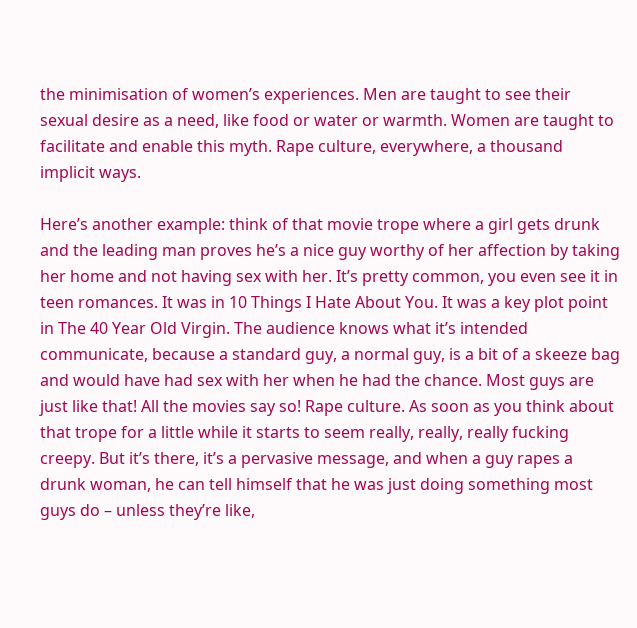the minimisation of women’s experiences. Men are taught to see their sexual desire as a need, like food or water or warmth. Women are taught to facilitate and enable this myth. Rape culture, everywhere, a thousand implicit ways.

Here’s another example: think of that movie trope where a girl gets drunk and the leading man proves he’s a nice guy worthy of her affection by taking her home and not having sex with her. It’s pretty common, you even see it in teen romances. It was in 10 Things I Hate About You. It was a key plot point in The 40 Year Old Virgin. The audience knows what it’s intended communicate, because a standard guy, a normal guy, is a bit of a skeeze bag and would have had sex with her when he had the chance. Most guys are just like that! All the movies say so! Rape culture. As soon as you think about that trope for a little while it starts to seem really, really, really fucking creepy. But it’s there, it’s a pervasive message, and when a guy rapes a drunk woman, he can tell himself that he was just doing something most guys do – unless they’re like,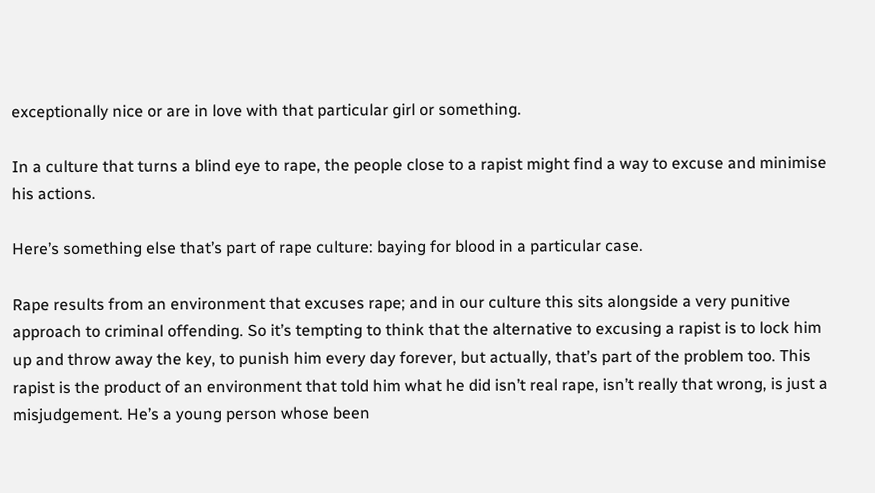exceptionally nice or are in love with that particular girl or something.

In a culture that turns a blind eye to rape, the people close to a rapist might find a way to excuse and minimise his actions.

Here’s something else that’s part of rape culture: baying for blood in a particular case.

Rape results from an environment that excuses rape; and in our culture this sits alongside a very punitive approach to criminal offending. So it’s tempting to think that the alternative to excusing a rapist is to lock him up and throw away the key, to punish him every day forever, but actually, that’s part of the problem too. This rapist is the product of an environment that told him what he did isn’t real rape, isn’t really that wrong, is just a misjudgement. He’s a young person whose been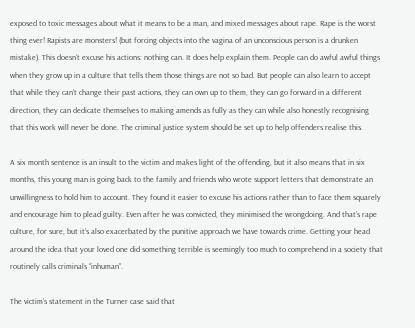exposed to toxic messages about what it means to be a man, and mixed messages about rape. Rape is the worst thing ever! Rapists are monsters! (but forcing objects into the vagina of an unconscious person is a drunken mistake). This doesn’t excuse his actions: nothing can. It does help explain them. People can do awful awful things when they grow up in a culture that tells them those things are not so bad. But people can also learn to accept that while they can’t change their past actions, they can own up to them, they can go forward in a different direction, they can dedicate themselves to making amends as fully as they can while also honestly recognising that this work will never be done. The criminal justice system should be set up to help offenders realise this.

A six month sentence is an insult to the victim and makes light of the offending, but it also means that in six months, this young man is going back to the family and friends who wrote support letters that demonstrate an unwillingness to hold him to account. They found it easier to excuse his actions rather than to face them squarely and encourage him to plead guilty. Even after he was convicted, they minimised the wrongdoing. And that’s rape culture, for sure, but it’s also exacerbated by the punitive approach we have towards crime. Getting your head around the idea that your loved one did something terrible is seemingly too much to comprehend in a society that routinely calls criminals “inhuman”.

The victim’s statement in the Turner case said that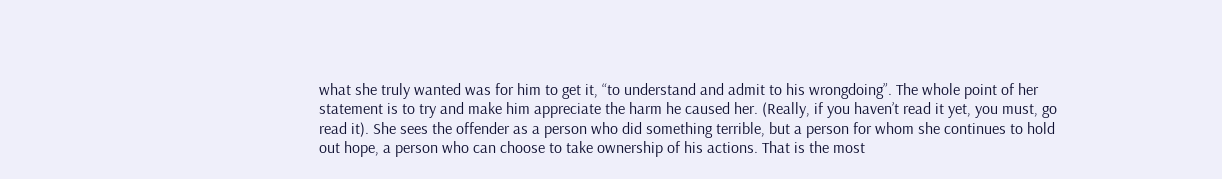what she truly wanted was for him to get it, “to understand and admit to his wrongdoing”. The whole point of her statement is to try and make him appreciate the harm he caused her. (Really, if you haven’t read it yet, you must, go read it). She sees the offender as a person who did something terrible, but a person for whom she continues to hold out hope, a person who can choose to take ownership of his actions. That is the most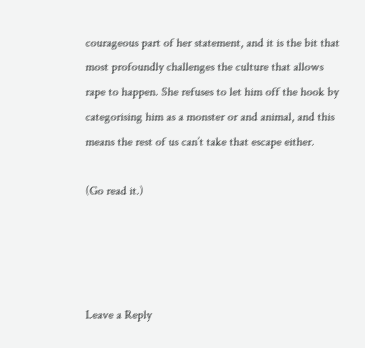courageous part of her statement, and it is the bit that most profoundly challenges the culture that allows rape to happen. She refuses to let him off the hook by categorising him as a monster or and animal, and this means the rest of us can’t take that escape either.

(Go read it.)




Leave a Reply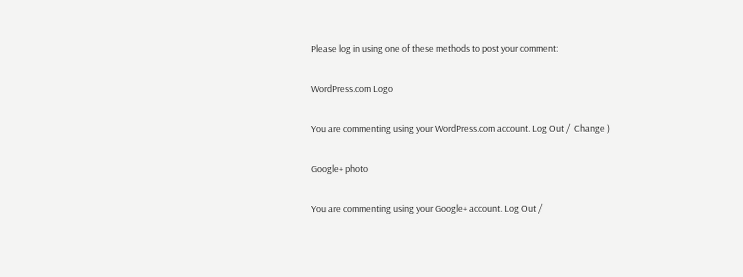Please log in using one of these methods to post your comment:

WordPress.com Logo

You are commenting using your WordPress.com account. Log Out /  Change )

Google+ photo

You are commenting using your Google+ account. Log Out /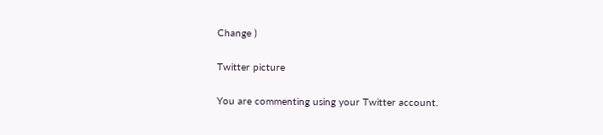Change )

Twitter picture

You are commenting using your Twitter account.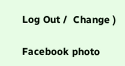Log Out /  Change )

Facebook photo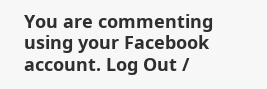You are commenting using your Facebook account. Log Out /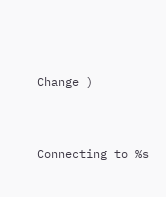Change )


Connecting to %s